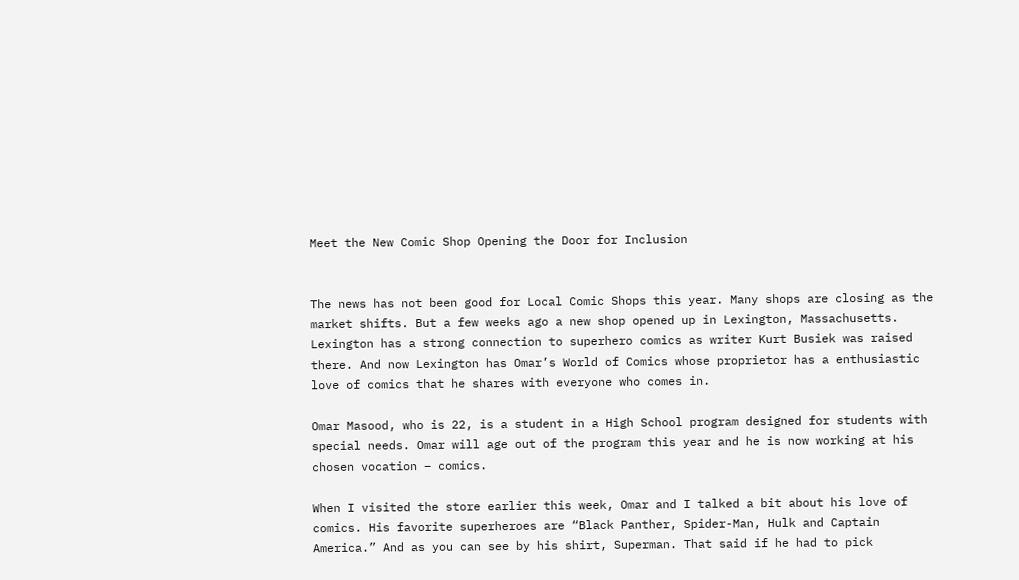Meet the New Comic Shop Opening the Door for Inclusion


The news has not been good for Local Comic Shops this year. Many shops are closing as the market shifts. But a few weeks ago a new shop opened up in Lexington, Massachusetts. Lexington has a strong connection to superhero comics as writer Kurt Busiek was raised there. And now Lexington has Omar’s World of Comics whose proprietor has a enthusiastic love of comics that he shares with everyone who comes in.

Omar Masood, who is 22, is a student in a High School program designed for students with special needs. Omar will age out of the program this year and he is now working at his chosen vocation – comics.

When I visited the store earlier this week, Omar and I talked a bit about his love of comics. His favorite superheroes are “Black Panther, Spider-Man, Hulk and Captain America.” And as you can see by his shirt, Superman. That said if he had to pick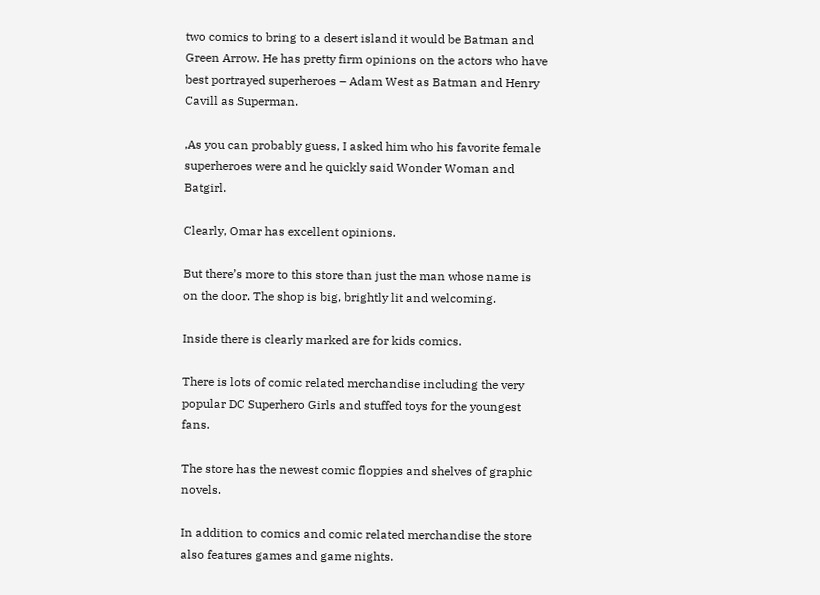two comics to bring to a desert island it would be Batman and Green Arrow. He has pretty firm opinions on the actors who have best portrayed superheroes – Adam West as Batman and Henry Cavill as Superman.

,As you can probably guess, I asked him who his favorite female superheroes were and he quickly said Wonder Woman and Batgirl.

Clearly, Omar has excellent opinions.

But there’s more to this store than just the man whose name is on the door. The shop is big, brightly lit and welcoming.

Inside there is clearly marked are for kids comics.

There is lots of comic related merchandise including the very popular DC Superhero Girls and stuffed toys for the youngest fans.

The store has the newest comic floppies and shelves of graphic novels.

In addition to comics and comic related merchandise the store also features games and game nights.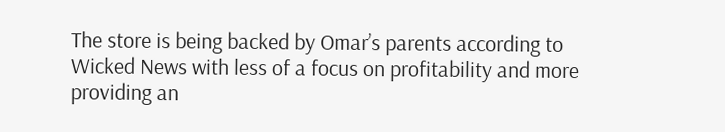The store is being backed by Omar’s parents according to Wicked News with less of a focus on profitability and more providing an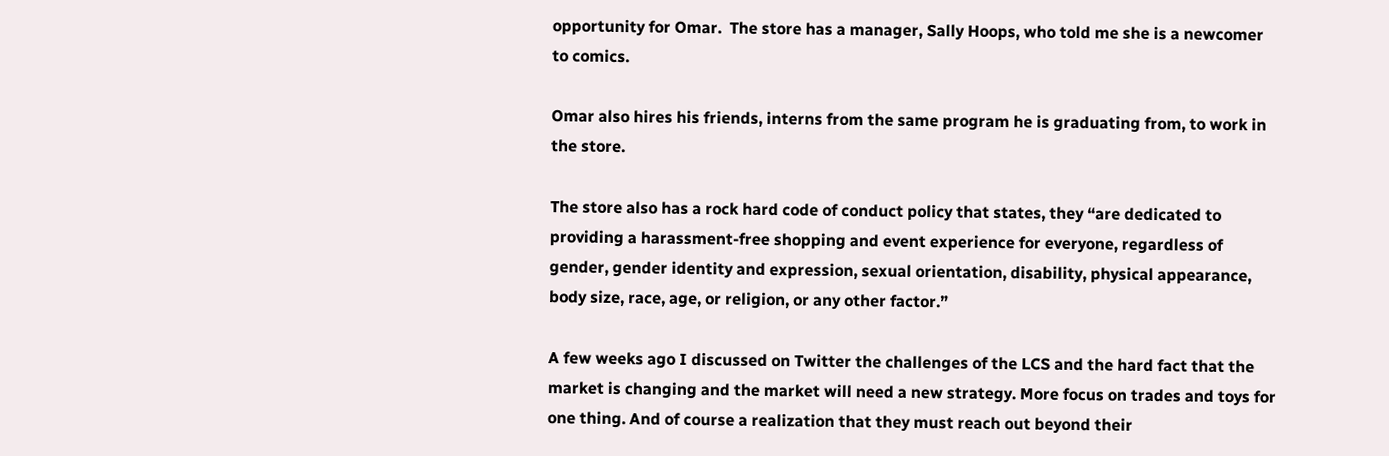opportunity for Omar.  The store has a manager, Sally Hoops, who told me she is a newcomer to comics.

Omar also hires his friends, interns from the same program he is graduating from, to work in the store.

The store also has a rock hard code of conduct policy that states, they “are dedicated to providing a harassment-free shopping and event experience for everyone, regardless of gender, gender identity and expression, sexual orientation, disability, physical appearance, body size, race, age, or religion, or any other factor.”

A few weeks ago I discussed on Twitter the challenges of the LCS and the hard fact that the market is changing and the market will need a new strategy. More focus on trades and toys for one thing. And of course a realization that they must reach out beyond their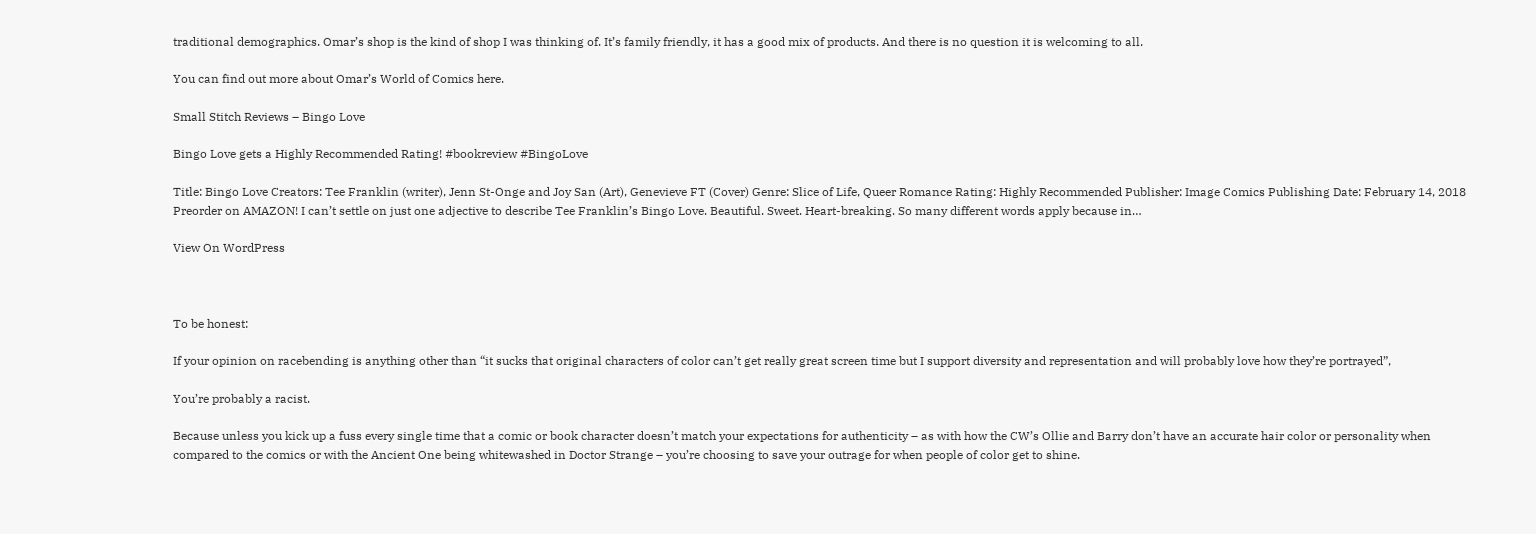traditional demographics. Omar’s shop is the kind of shop I was thinking of. It’s family friendly, it has a good mix of products. And there is no question it is welcoming to all.

You can find out more about Omar’s World of Comics here.

Small Stitch Reviews – Bingo Love

Bingo Love gets a Highly Recommended Rating! #bookreview #BingoLove

Title: Bingo Love Creators: Tee Franklin (writer), Jenn St-Onge and Joy San (Art), Genevieve FT (Cover) Genre: Slice of Life, Queer Romance Rating: Highly Recommended Publisher: Image Comics Publishing Date: February 14, 2018 Preorder on AMAZON! I can’t settle on just one adjective to describe Tee Franklin’s Bingo Love. Beautiful. Sweet. Heart-breaking. So many different words apply because in…

View On WordPress



To be honest:

If your opinion on racebending is anything other than “it sucks that original characters of color can’t get really great screen time but I support diversity and representation and will probably love how they’re portrayed”,

You’re probably a racist.

Because unless you kick up a fuss every single time that a comic or book character doesn’t match your expectations for authenticity – as with how the CW’s Ollie and Barry don’t have an accurate hair color or personality when compared to the comics or with the Ancient One being whitewashed in Doctor Strange – you’re choosing to save your outrage for when people of color get to shine.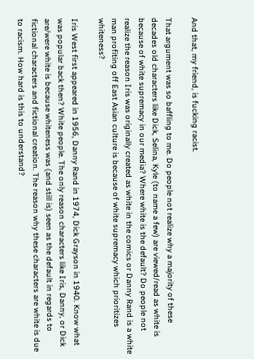And that, my friend, is fucking racist.

That argument was so baffling to me. Do people not realize why a majority of these decades old characters like Dick, Selina, Kyle (to name a few) are viewed/read as white is because of white supremacy in our media? Where white is the default? Do people not realize the reason Iris was originally created as white in the comics or Danny Rand is a white man profiting off East Asian culture is because of white supremacy which prioritizes whiteness?

Iris West first appeared in 1956, Danny Rand in 1974, Dick Grayson in 1940. Know what was popular back then? White people. The only reason characters like Iris, Danny, or Dick are/were white is because whiteness was (and still is) seen as the default in regards to fictional characters and fictional creation. The reason why these characters are white is due to racism. How hard is this to understand?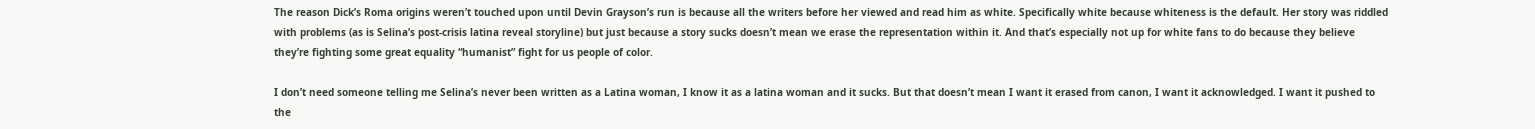The reason Dick’s Roma origins weren’t touched upon until Devin Grayson’s run is because all the writers before her viewed and read him as white. Specifically white because whiteness is the default. Her story was riddled with problems (as is Selina’s post-crisis latina reveal storyline) but just because a story sucks doesn’t mean we erase the representation within it. And that’s especially not up for white fans to do because they believe they’re fighting some great equality “humanist” fight for us people of color.

I don’t need someone telling me Selina’s never been written as a Latina woman, I know it as a latina woman and it sucks. But that doesn’t mean I want it erased from canon, I want it acknowledged. I want it pushed to the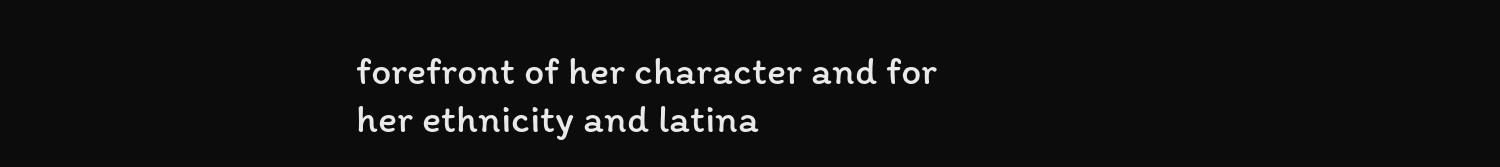forefront of her character and for her ethnicity and latina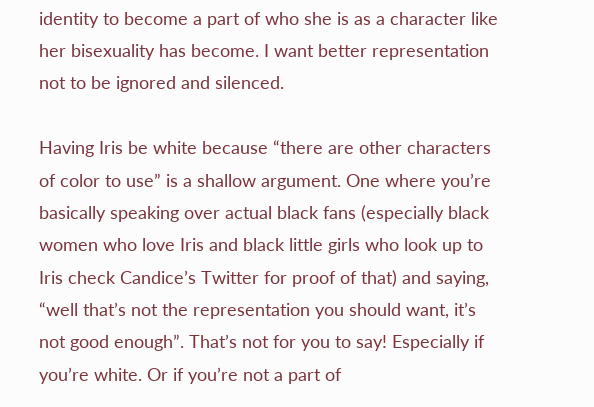identity to become a part of who she is as a character like her bisexuality has become. I want better representation not to be ignored and silenced.

Having Iris be white because “there are other characters of color to use” is a shallow argument. One where you’re basically speaking over actual black fans (especially black women who love Iris and black little girls who look up to Iris check Candice’s Twitter for proof of that) and saying, “well that’s not the representation you should want, it’s not good enough”. That’s not for you to say! Especially if you’re white. Or if you’re not a part of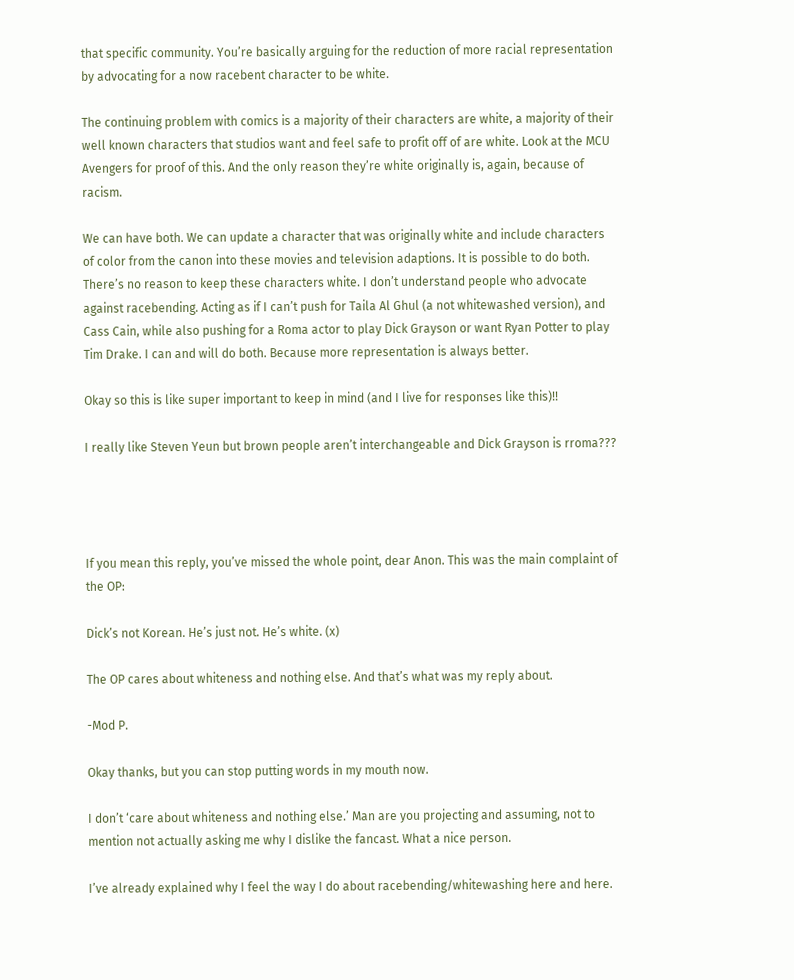that specific community. You’re basically arguing for the reduction of more racial representation by advocating for a now racebent character to be white.

The continuing problem with comics is a majority of their characters are white, a majority of their well known characters that studios want and feel safe to profit off of are white. Look at the MCU Avengers for proof of this. And the only reason they’re white originally is, again, because of racism.

We can have both. We can update a character that was originally white and include characters of color from the canon into these movies and television adaptions. It is possible to do both. There’s no reason to keep these characters white. I don’t understand people who advocate against racebending. Acting as if I can’t push for Taila Al Ghul (a not whitewashed version), and Cass Cain, while also pushing for a Roma actor to play Dick Grayson or want Ryan Potter to play Tim Drake. I can and will do both. Because more representation is always better.

Okay so this is like super important to keep in mind (and I live for responses like this)!!

I really like Steven Yeun but brown people aren’t interchangeable and Dick Grayson is rroma???




If you mean this reply, you’ve missed the whole point, dear Anon. This was the main complaint of the OP:

Dick’s not Korean. He’s just not. He’s white. (x)

The OP cares about whiteness and nothing else. And that’s what was my reply about.

-Mod P.

Okay thanks, but you can stop putting words in my mouth now.

I don’t ‘care about whiteness and nothing else.’ Man are you projecting and assuming, not to mention not actually asking me why I dislike the fancast. What a nice person.

I’ve already explained why I feel the way I do about racebending/whitewashing here and here.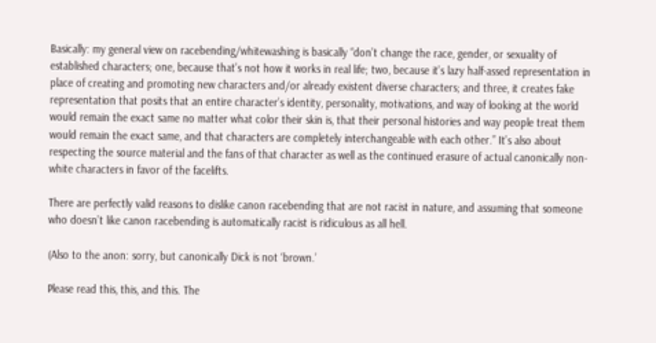Basically: my general view on racebending/whitewashing is basically “don’t change the race, gender, or sexuality of established characters; one, because that’s not how it works in real life; two, because it’s lazy half-assed representation in place of creating and promoting new characters and/or already existent diverse characters; and three, it creates fake representation that posits that an entire character’s identity, personality, motivations, and way of looking at the world would remain the exact same no matter what color their skin is, that their personal histories and way people treat them would remain the exact same, and that characters are completely interchangeable with each other.” It’s also about respecting the source material and the fans of that character as well as the continued erasure of actual canonically non-white characters in favor of the facelifts.

There are perfectly valid reasons to dislike canon racebending that are not racist in nature, and assuming that someone who doesn’t like canon racebending is automatically racist is ridiculous as all hell.

(Also to the anon: sorry, but canonically Dick is not ‘brown.’

Please read this, this, and this. The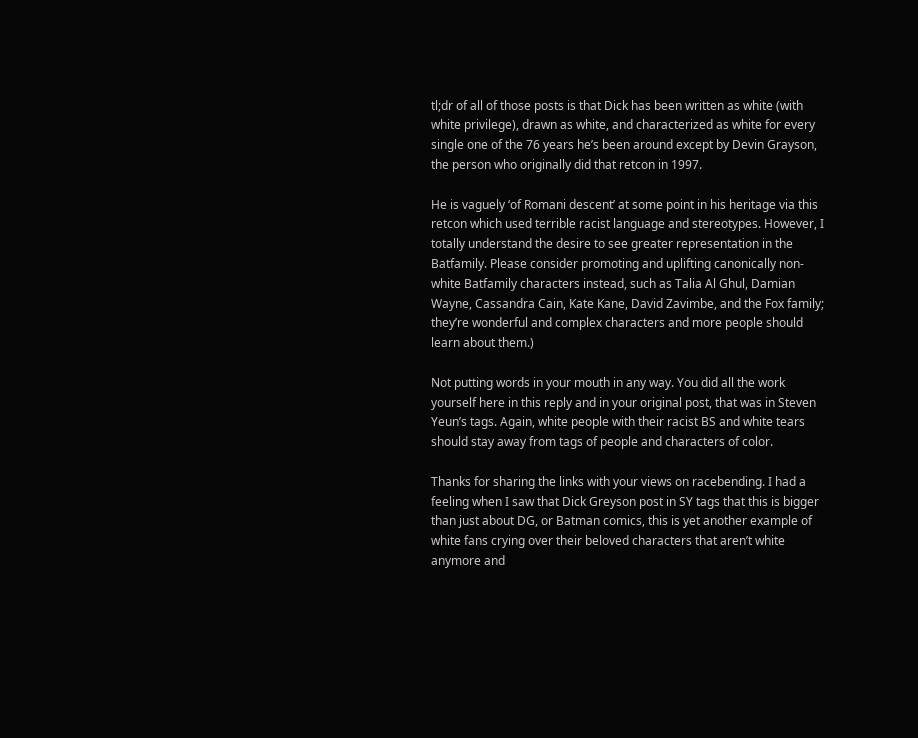tl;dr of all of those posts is that Dick has been written as white (with white privilege), drawn as white, and characterized as white for every single one of the 76 years he’s been around except by Devin Grayson, the person who originally did that retcon in 1997.

He is vaguely ‘of Romani descent’ at some point in his heritage via this retcon which used terrible racist language and stereotypes. However, I totally understand the desire to see greater representation in the Batfamily. Please consider promoting and uplifting canonically non-white Batfamily characters instead, such as Talia Al Ghul, Damian Wayne, Cassandra Cain, Kate Kane, David Zavimbe, and the Fox family; they’re wonderful and complex characters and more people should learn about them.)

Not putting words in your mouth in any way. You did all the work yourself here in this reply and in your original post, that was in Steven Yeun’s tags. Again, white people with their racist BS and white tears should stay away from tags of people and characters of color.

Thanks for sharing the links with your views on racebending. I had a feeling when I saw that Dick Greyson post in SY tags that this is bigger than just about DG, or Batman comics, this is yet another example of white fans crying over their beloved characters that aren’t white anymore and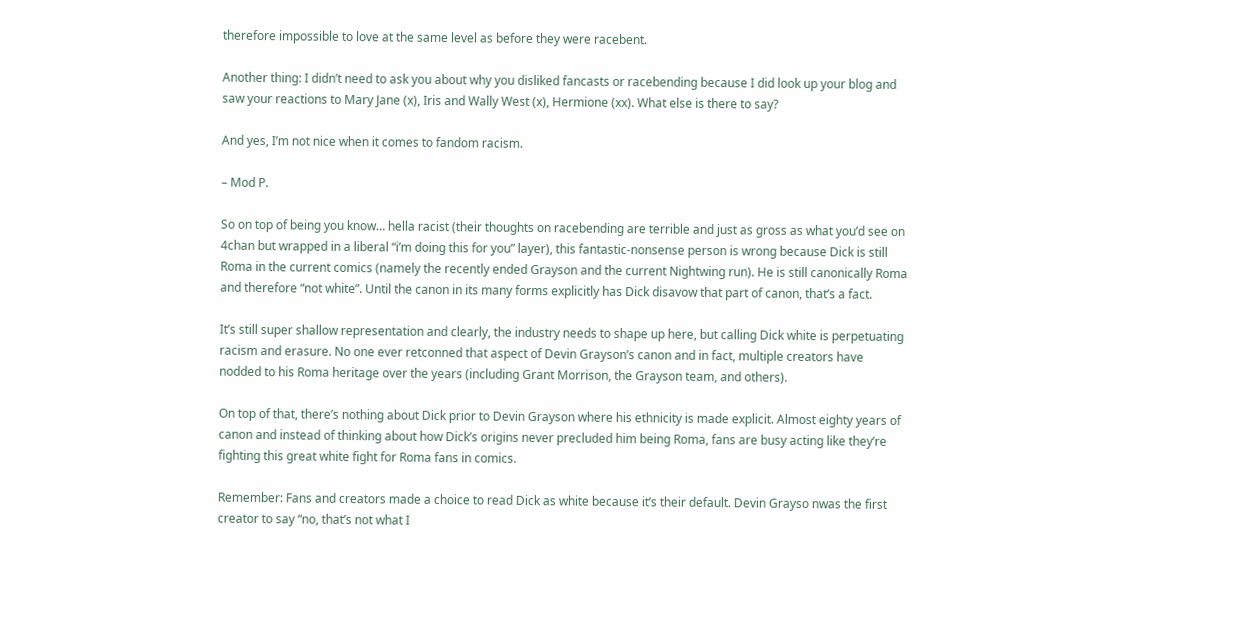therefore impossible to love at the same level as before they were racebent.

Another thing: I didn’t need to ask you about why you disliked fancasts or racebending because I did look up your blog and saw your reactions to Mary Jane (x), Iris and Wally West (x), Hermione (xx). What else is there to say?

And yes, I’m not nice when it comes to fandom racism.

– Mod P.

So on top of being you know… hella racist (their thoughts on racebending are terrible and just as gross as what you’d see on 4chan but wrapped in a liberal “i’m doing this for you” layer), this fantastic-nonsense person is wrong because Dick is still Roma in the current comics (namely the recently ended Grayson and the current Nightwing run). He is still canonically Roma and therefore “not white”. Until the canon in its many forms explicitly has Dick disavow that part of canon, that’s a fact.

It’s still super shallow representation and clearly, the industry needs to shape up here, but calling Dick white is perpetuating racism and erasure. No one ever retconned that aspect of Devin Grayson’s canon and in fact, multiple creators have nodded to his Roma heritage over the years (including Grant Morrison, the Grayson team, and others).

On top of that, there’s nothing about Dick prior to Devin Grayson where his ethnicity is made explicit. Almost eighty years of canon and instead of thinking about how Dick’s origins never precluded him being Roma, fans are busy acting like they’re fighting this great white fight for Roma fans in comics.

Remember: Fans and creators made a choice to read Dick as white because it’s their default. Devin Grayso nwas the first creator to say “no, that’s not what I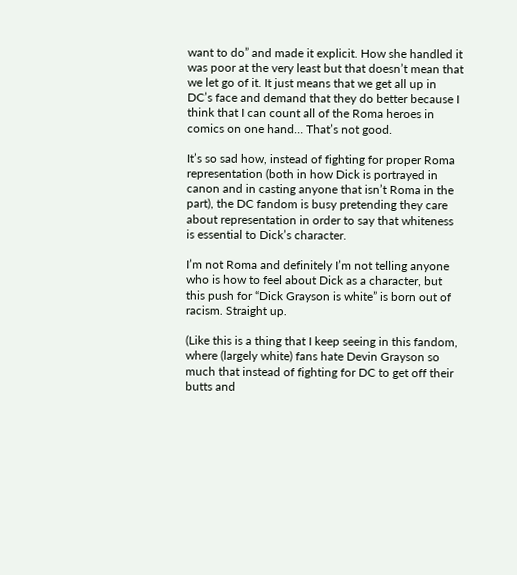want to do” and made it explicit. How she handled it was poor at the very least but that doesn’t mean that we let go of it. It just means that we get all up in DC’s face and demand that they do better because I think that I can count all of the Roma heroes in comics on one hand… That’s not good.

It’s so sad how, instead of fighting for proper Roma representation (both in how Dick is portrayed in canon and in casting anyone that isn’t Roma in the part), the DC fandom is busy pretending they care about representation in order to say that whiteness is essential to Dick’s character.

I’m not Roma and definitely I’m not telling anyone who is how to feel about Dick as a character, but this push for “Dick Grayson is white” is born out of racism. Straight up.

(Like this is a thing that I keep seeing in this fandom, where (largely white) fans hate Devin Grayson so much that instead of fighting for DC to get off their butts and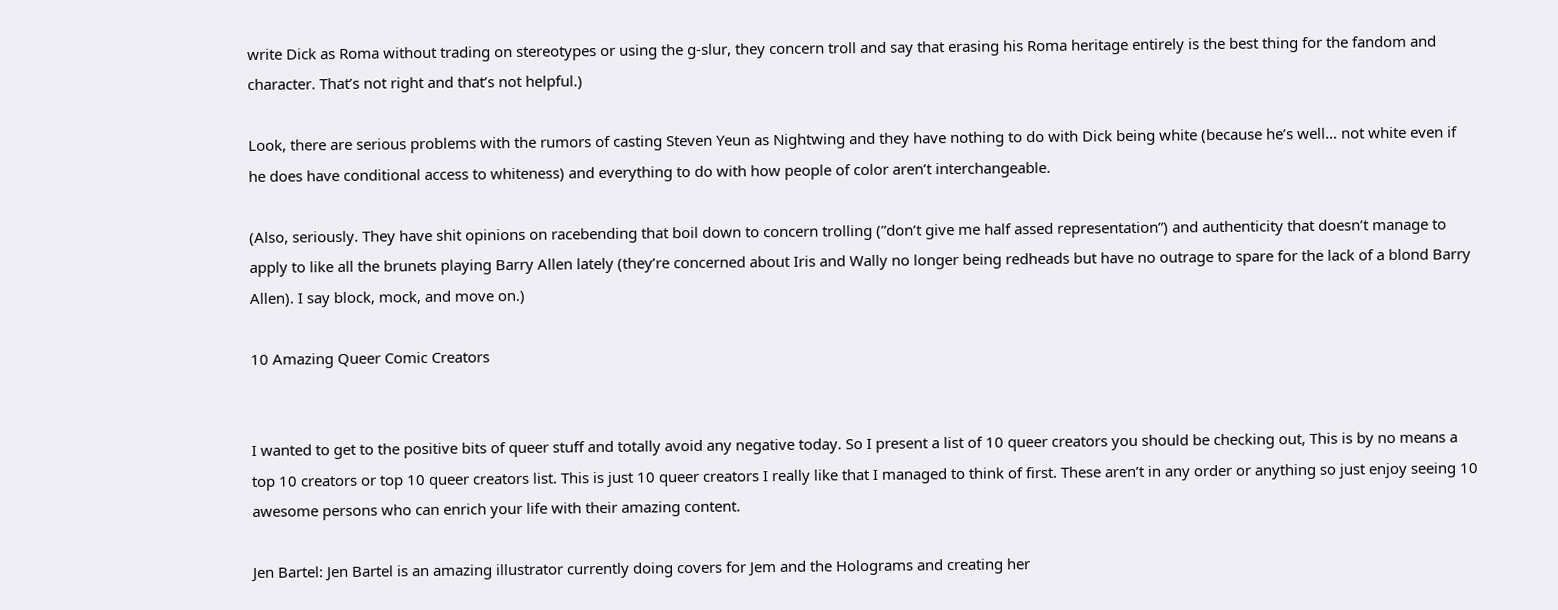write Dick as Roma without trading on stereotypes or using the g-slur, they concern troll and say that erasing his Roma heritage entirely is the best thing for the fandom and character. That’s not right and that’s not helpful.)

Look, there are serious problems with the rumors of casting Steven Yeun as Nightwing and they have nothing to do with Dick being white (because he’s well… not white even if he does have conditional access to whiteness) and everything to do with how people of color aren’t interchangeable.

(Also, seriously. They have shit opinions on racebending that boil down to concern trolling (”don’t give me half assed representation”) and authenticity that doesn’t manage to apply to like all the brunets playing Barry Allen lately (they’re concerned about Iris and Wally no longer being redheads but have no outrage to spare for the lack of a blond Barry Allen). I say block, mock, and move on.)

10 Amazing Queer Comic Creators


I wanted to get to the positive bits of queer stuff and totally avoid any negative today. So I present a list of 10 queer creators you should be checking out, This is by no means a top 10 creators or top 10 queer creators list. This is just 10 queer creators I really like that I managed to think of first. These aren’t in any order or anything so just enjoy seeing 10 awesome persons who can enrich your life with their amazing content.

Jen Bartel: Jen Bartel is an amazing illustrator currently doing covers for Jem and the Holograms and creating her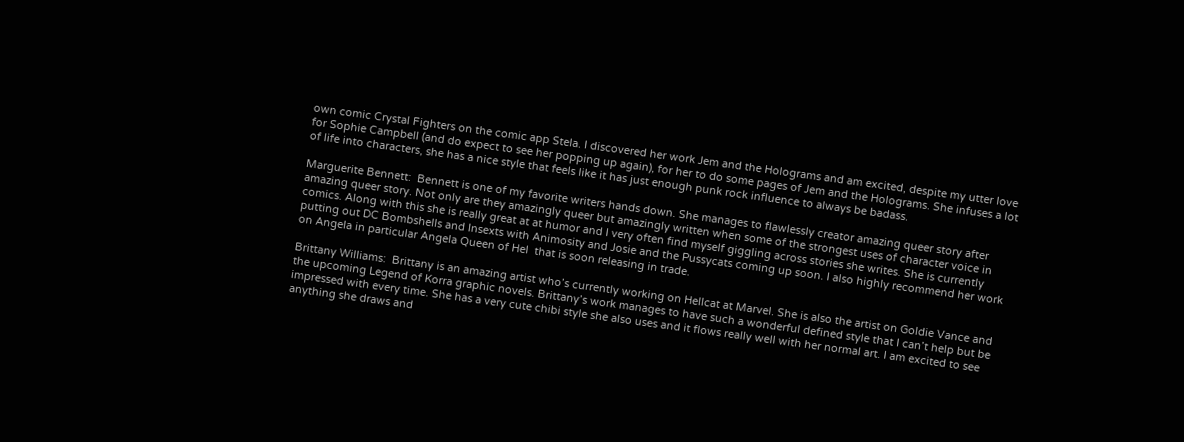own comic Crystal Fighters on the comic app Stela. I discovered her work Jem and the Holograms and am excited, despite my utter love for Sophie Campbell (and do expect to see her popping up again), for her to do some pages of Jem and the Holograms. She infuses a lot of life into characters, she has a nice style that feels like it has just enough punk rock influence to always be badass.

Marguerite Bennett:  Bennett is one of my favorite writers hands down. She manages to flawlessly creator amazing queer story after amazing queer story. Not only are they amazingly queer but amazingly written when some of the strongest uses of character voice in comics. Along with this she is really great at at humor and I very often find myself giggling across stories she writes. She is currently putting out DC Bombshells and Insexts with Animosity and Josie and the Pussycats coming up soon. I also highly recommend her work on Angela in particular Angela Queen of Hel  that is soon releasing in trade.

Brittany Williams:  Brittany is an amazing artist who’s currently working on Hellcat at Marvel. She is also the artist on Goldie Vance and the upcoming Legend of Korra graphic novels. Brittany’s work manages to have such a wonderful defined style that I can’t help but be impressed with every time. She has a very cute chibi style she also uses and it flows really well with her normal art. I am excited to see anything she draws and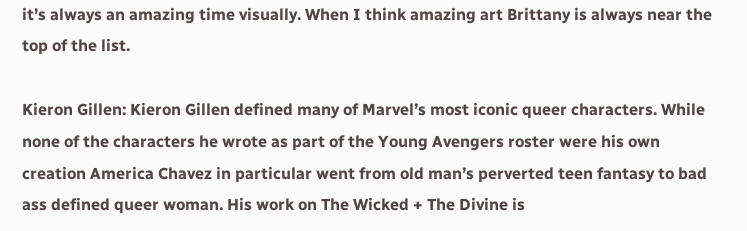it’s always an amazing time visually. When I think amazing art Brittany is always near the top of the list.

Kieron Gillen: Kieron Gillen defined many of Marvel’s most iconic queer characters. While none of the characters he wrote as part of the Young Avengers roster were his own creation America Chavez in particular went from old man’s perverted teen fantasy to bad ass defined queer woman. His work on The Wicked + The Divine is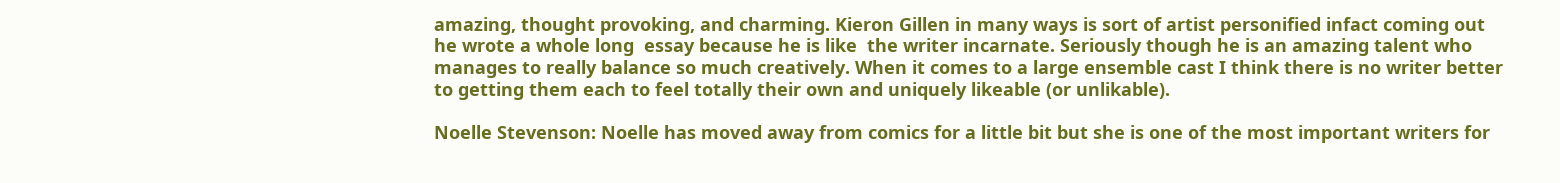amazing, thought provoking, and charming. Kieron Gillen in many ways is sort of artist personified infact coming out he wrote a whole long  essay because he is like  the writer incarnate. Seriously though he is an amazing talent who manages to really balance so much creatively. When it comes to a large ensemble cast I think there is no writer better to getting them each to feel totally their own and uniquely likeable (or unlikable).

Noelle Stevenson: Noelle has moved away from comics for a little bit but she is one of the most important writers for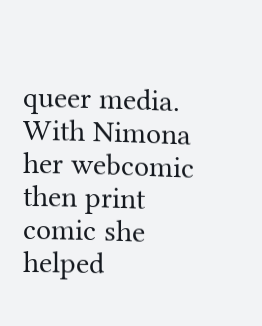queer media. With Nimona her webcomic then print comic she helped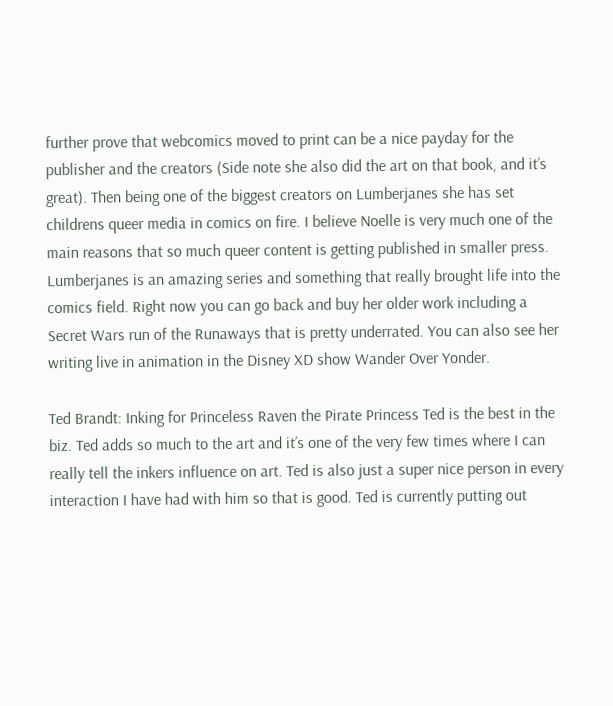further prove that webcomics moved to print can be a nice payday for the publisher and the creators (Side note she also did the art on that book, and it’s great). Then being one of the biggest creators on Lumberjanes she has set childrens queer media in comics on fire. I believe Noelle is very much one of the main reasons that so much queer content is getting published in smaller press. Lumberjanes is an amazing series and something that really brought life into the comics field. Right now you can go back and buy her older work including a Secret Wars run of the Runaways that is pretty underrated. You can also see her writing live in animation in the Disney XD show Wander Over Yonder.

Ted Brandt: Inking for Princeless Raven the Pirate Princess Ted is the best in the biz. Ted adds so much to the art and it’s one of the very few times where I can really tell the inkers influence on art. Ted is also just a super nice person in every interaction I have had with him so that is good. Ted is currently putting out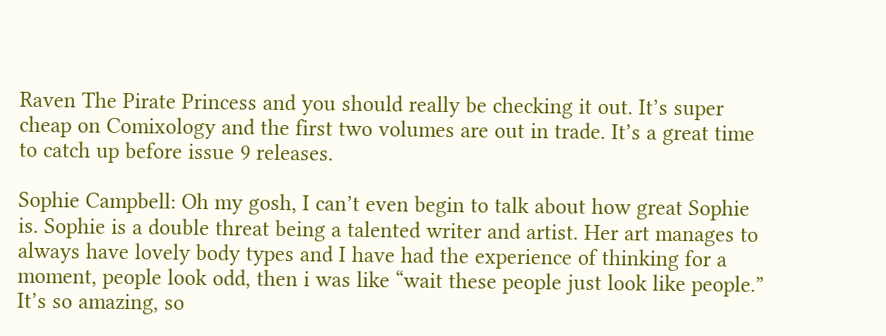Raven The Pirate Princess and you should really be checking it out. It’s super cheap on Comixology and the first two volumes are out in trade. It’s a great time to catch up before issue 9 releases.

Sophie Campbell: Oh my gosh, I can’t even begin to talk about how great Sophie is. Sophie is a double threat being a talented writer and artist. Her art manages to always have lovely body types and I have had the experience of thinking for a moment, people look odd, then i was like “wait these people just look like people.” It’s so amazing, so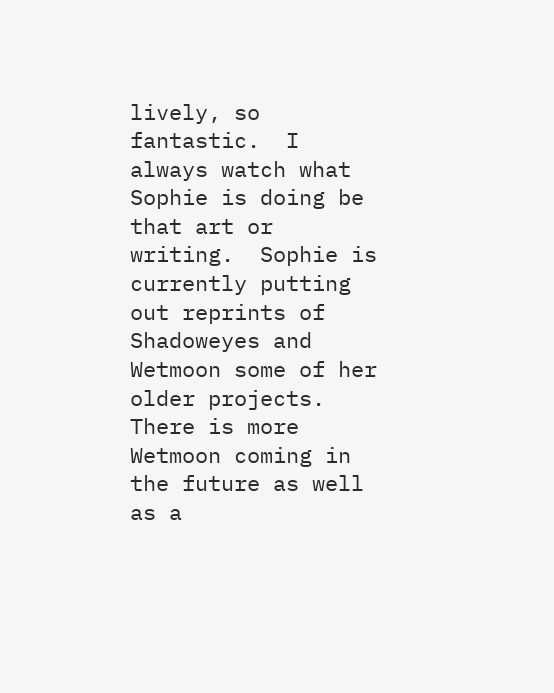lively, so fantastic.  I always watch what Sophie is doing be that art or writing.  Sophie is currently putting out reprints of Shadoweyes and Wetmoon some of her older projects. There is more Wetmoon coming in the future as well as a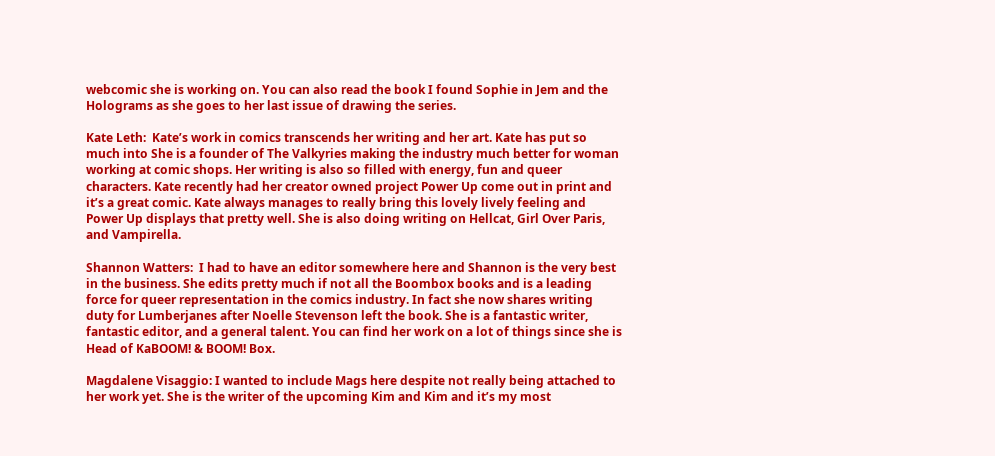webcomic she is working on. You can also read the book I found Sophie in Jem and the Holograms as she goes to her last issue of drawing the series.

Kate Leth:  Kate’s work in comics transcends her writing and her art. Kate has put so much into She is a founder of The Valkyries making the industry much better for woman working at comic shops. Her writing is also so filled with energy, fun and queer characters. Kate recently had her creator owned project Power Up come out in print and it’s a great comic. Kate always manages to really bring this lovely lively feeling and Power Up displays that pretty well. She is also doing writing on Hellcat, Girl Over Paris, and Vampirella.

Shannon Watters:  I had to have an editor somewhere here and Shannon is the very best in the business. She edits pretty much if not all the Boombox books and is a leading force for queer representation in the comics industry. In fact she now shares writing duty for Lumberjanes after Noelle Stevenson left the book. She is a fantastic writer, fantastic editor, and a general talent. You can find her work on a lot of things since she is Head of KaBOOM! & BOOM! Box.

Magdalene Visaggio: I wanted to include Mags here despite not really being attached to her work yet. She is the writer of the upcoming Kim and Kim and it’s my most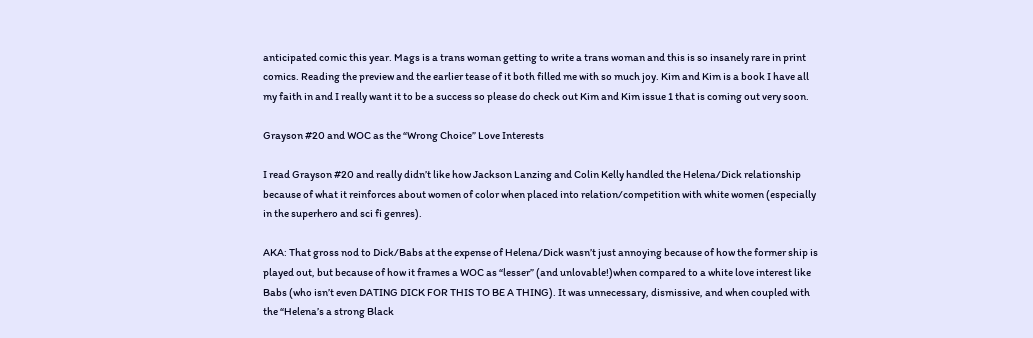anticipated comic this year. Mags is a trans woman getting to write a trans woman and this is so insanely rare in print comics. Reading the preview and the earlier tease of it both filled me with so much joy. Kim and Kim is a book I have all my faith in and I really want it to be a success so please do check out Kim and Kim issue 1 that is coming out very soon.

Grayson #20 and WOC as the “Wrong Choice” Love Interests

I read Grayson #20 and really didn’t like how Jackson Lanzing and Colin Kelly handled the Helena/Dick relationship because of what it reinforces about women of color when placed into relation/competition with white women (especially in the superhero and sci fi genres).

AKA: That gross nod to Dick/Babs at the expense of Helena/Dick wasn’t just annoying because of how the former ship is played out, but because of how it frames a WOC as “lesser” (and unlovable!)when compared to a white love interest like Babs (who isn’t even DATING DICK FOR THIS TO BE A THING). It was unnecessary, dismissive, and when coupled with the “Helena’s a strong Black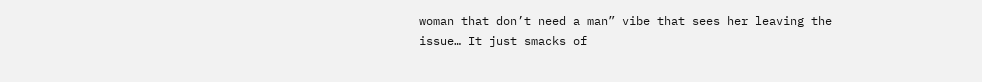woman that don’t need a man” vibe that sees her leaving the issue… It just smacks of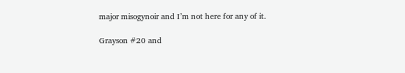major misogynoir and I’m not here for any of it.

Grayson #20 and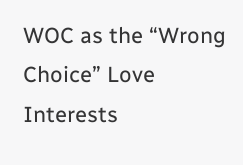WOC as the “Wrong Choice” Love Interests